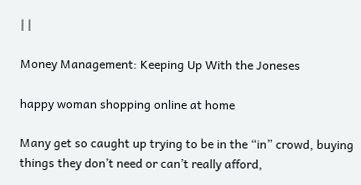| |

Money Management: Keeping Up With the Joneses

happy woman shopping online at home

Many get so caught up trying to be in the “in” crowd, buying things they don’t need or can’t really afford,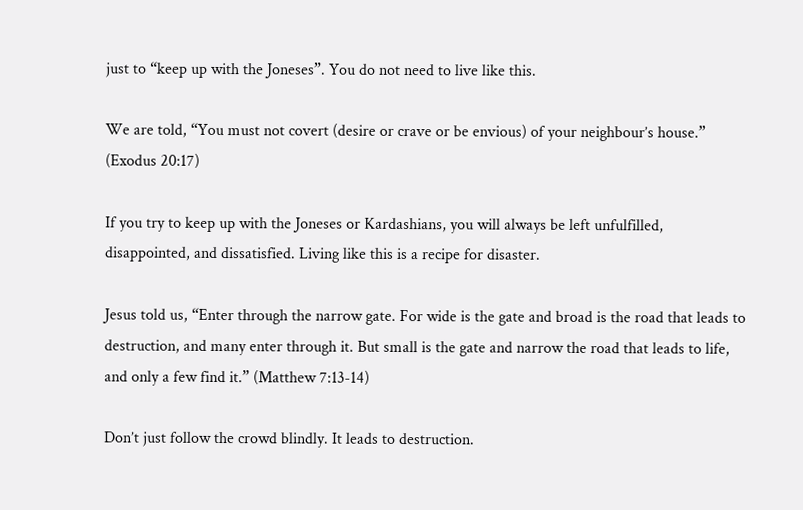just to “keep up with the Joneses”. You do not need to live like this.

We are told, “You must not covert (desire or crave or be envious) of your neighbour’s house.” (Exodus 20:17)

If you try to keep up with the Joneses or Kardashians, you will always be left unfulfilled, disappointed, and dissatisfied. Living like this is a recipe for disaster.

Jesus told us, “Enter through the narrow gate. For wide is the gate and broad is the road that leads to destruction, and many enter through it. But small is the gate and narrow the road that leads to life, and only a few find it.” (Matthew 7:13-14)

Don’t just follow the crowd blindly. It leads to destruction.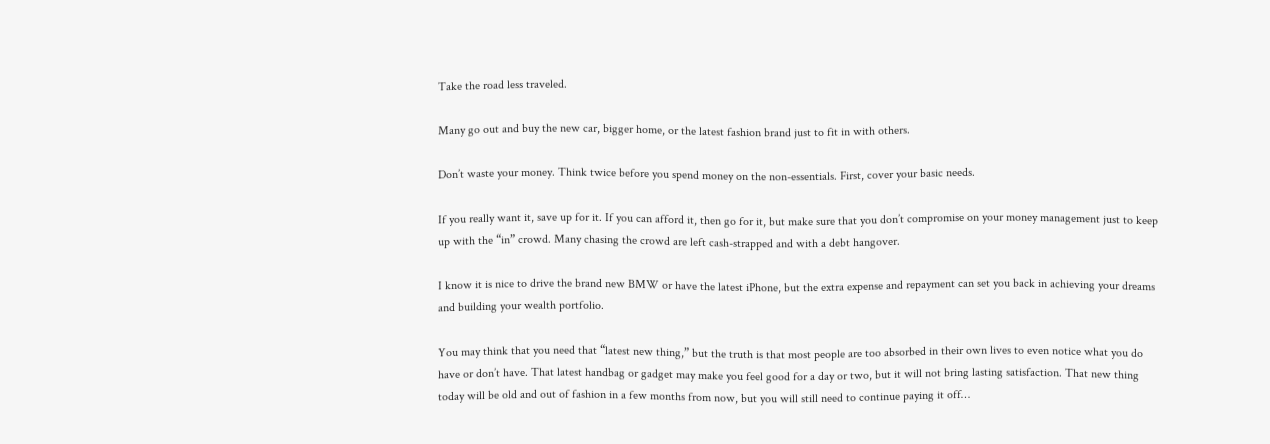Take the road less traveled.

Many go out and buy the new car, bigger home, or the latest fashion brand just to fit in with others.

Don’t waste your money. Think twice before you spend money on the non-essentials. First, cover your basic needs.

If you really want it, save up for it. If you can afford it, then go for it, but make sure that you don’t compromise on your money management just to keep up with the “in” crowd. Many chasing the crowd are left cash-strapped and with a debt hangover.

I know it is nice to drive the brand new BMW or have the latest iPhone, but the extra expense and repayment can set you back in achieving your dreams and building your wealth portfolio.

You may think that you need that “latest new thing,” but the truth is that most people are too absorbed in their own lives to even notice what you do have or don’t have. That latest handbag or gadget may make you feel good for a day or two, but it will not bring lasting satisfaction. That new thing today will be old and out of fashion in a few months from now, but you will still need to continue paying it off…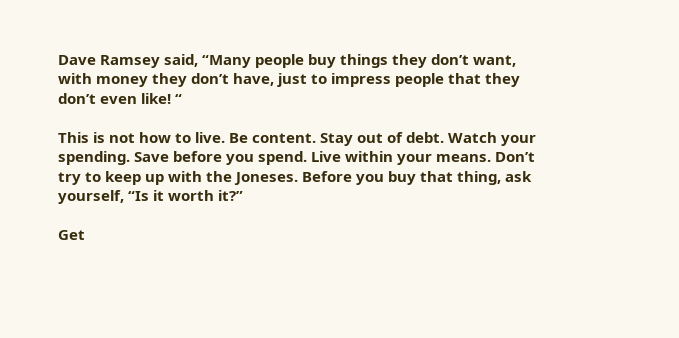Dave Ramsey said, “Many people buy things they don’t want, with money they don’t have, just to impress people that they don’t even like! “

This is not how to live. Be content. Stay out of debt. Watch your spending. Save before you spend. Live within your means. Don’t try to keep up with the Joneses. Before you buy that thing, ask yourself, “Is it worth it?”

Get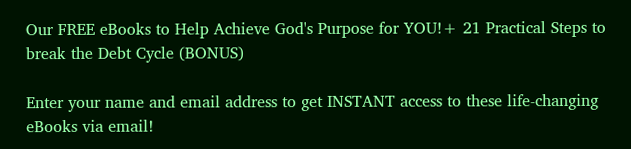Our FREE eBooks to Help Achieve God's Purpose for YOU!+ 21 Practical Steps to break the Debt Cycle (BONUS)

Enter your name and email address to get INSTANT access to these life-changing eBooks via email!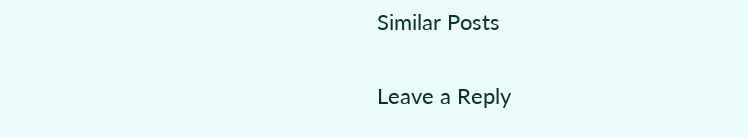Similar Posts

Leave a Reply